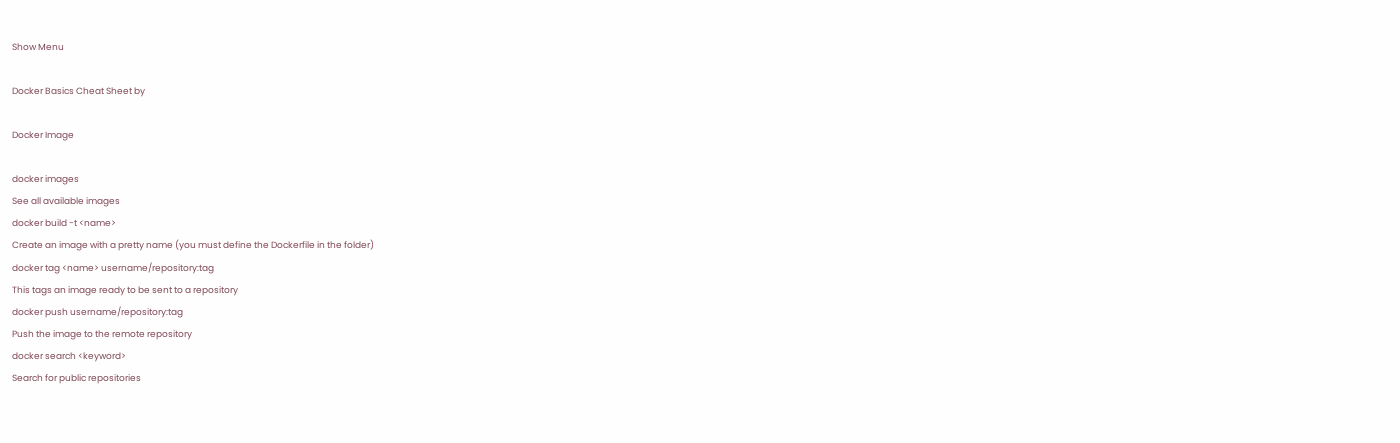Show Menu

Docker Basics Cheat Sheet by

Docker Image

docker images
See all available images
docker build -t <name>
Create an image with a pretty name (you must define the Dockerfile in the folder)
docker tag <name> username/repository:tag
This tags an image ready to be sent to a repository
docker push username/repository:tag
Push the image to the remote repository
docker search <keyword>
Search for public repositories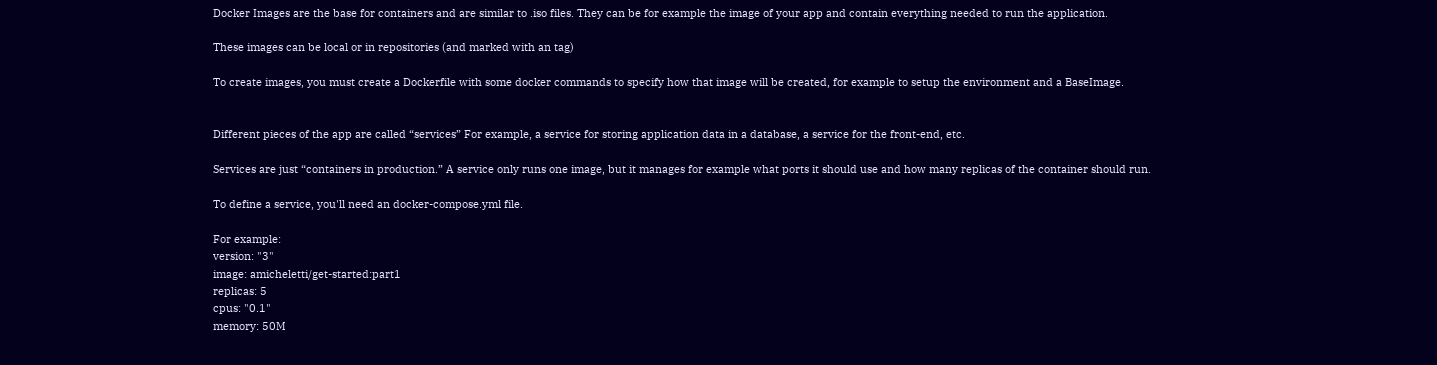Docker Images are the base for containers and are similar to .iso files. They can be for example the image of your app and contain everything needed to run the application.

These images can be local or in repositories (and marked with an tag)

To create images, you must create a Dockerfile with some docker commands to specify how that image will be created, for example to setup the environment and a BaseImage.


Different pieces of the app are called “services” For example, a service for storing application data in a database, a service for the front-end, etc.

Services are just “containers in production.” A service only runs one image, but it manages for example what ports it should use and how many replicas of the container should run.

To define a service, you'll need an docker-compose.yml file.

For example:
version: "3"
image: amicheletti/get-started:part1
replicas: 5
cpus: "0.1"
memory: 50M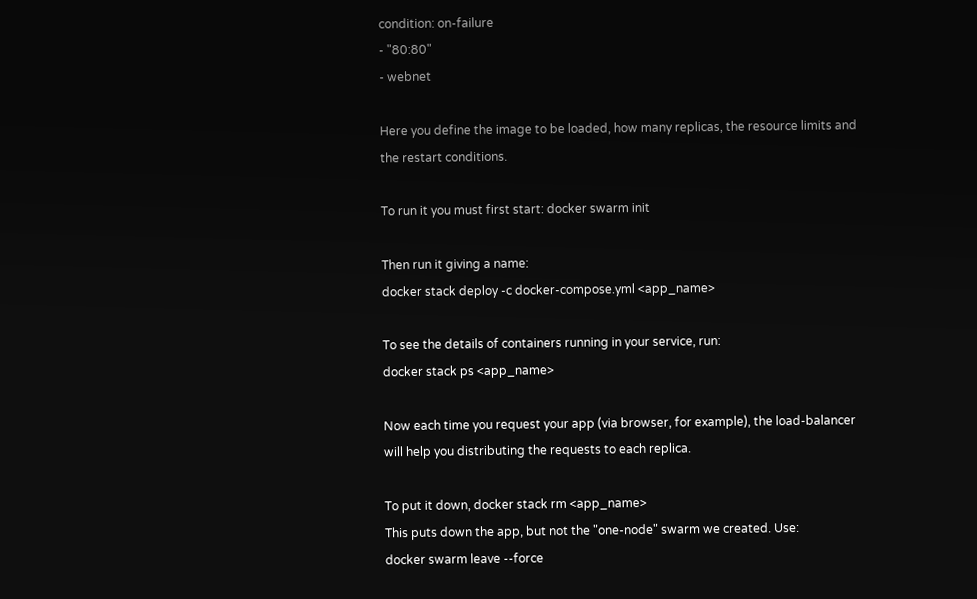condition: on-failure
- "80:80"
- webnet

Here you define the image to be loaded, how many replicas, the resource limits and the restart conditions.

To run it you must first start: docker swarm init

Then run it giving a name:
docker stack deploy -c docker-compose.yml <app_name>

To see the details of containers running in your service, run:
docker stack ps <app_name>

Now each time you request your app (via browser, for example), the load-balancer will help you distributing the requests to each replica.

To put it down, docker stack rm <app_name>
This puts down the app, but not the "one-node" swarm we created. Use:
docker swarm leave --force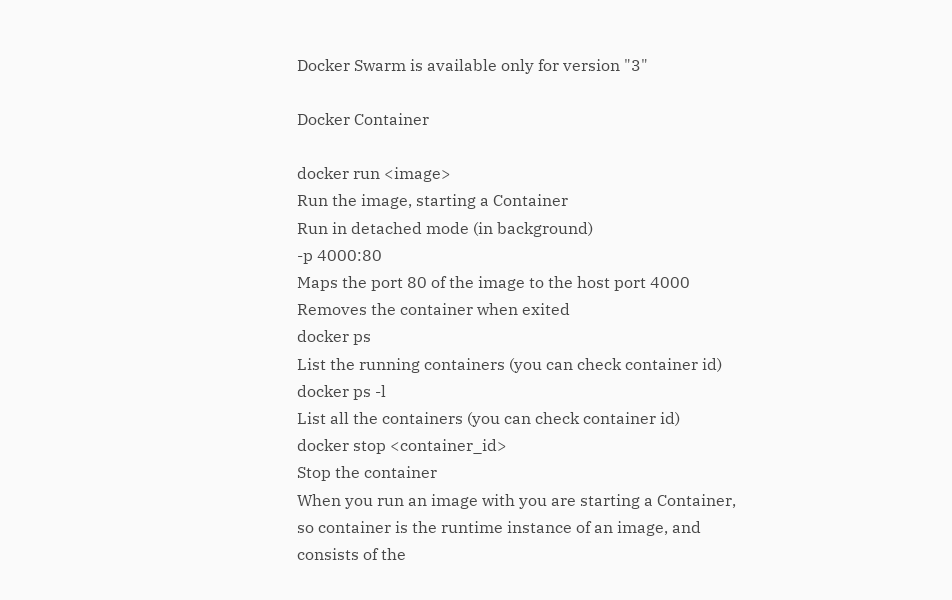Docker Swarm is available only for version "3"

Docker Container

docker run <image>
Run the image, starting a Container
Run in detached mode (in background)
-p 4000:80
Maps the port 80 of the image to the host port 4000
Removes the container when exited
docker ps
List the running containers (you can check container id)
docker ps -l
List all the containers (you can check container id)
docker stop <container_id>
Stop the container
When you run an image with you are starting a Container, so container is the runtime instance of an image, and consists of the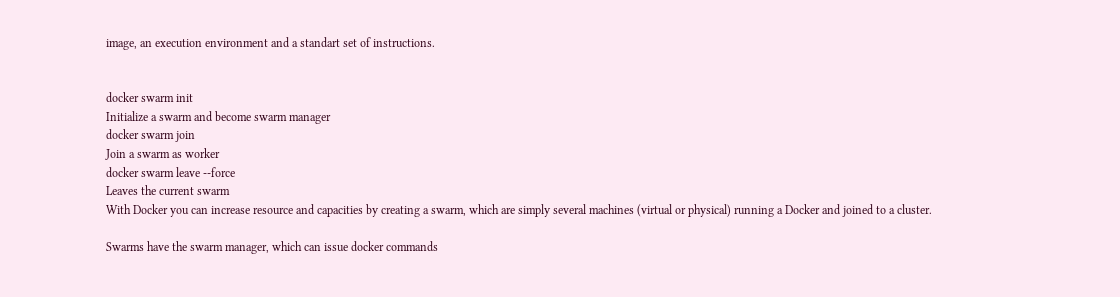image, an execution environment and a standart set of instructions.


docker swarm init
Initialize a swarm and become swarm manager
docker swarm join
Join a swarm as worker
docker swarm leave --force
Leaves the current swarm
With Docker you can increase resource and capacities by creating a swarm, which are simply several machines (virtual or physical) running a Docker and joined to a cluster.

Swarms have the swarm manager, which can issue docker commands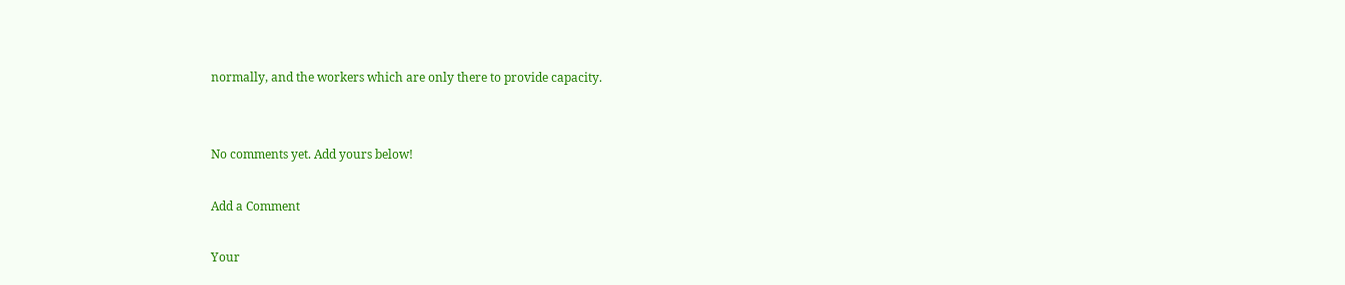normally, and the workers which are only there to provide capacity.


No comments yet. Add yours below!

Add a Comment

Your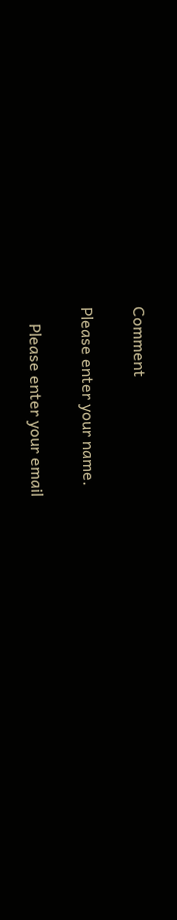Comment

Please enter your name.

    Please enter your email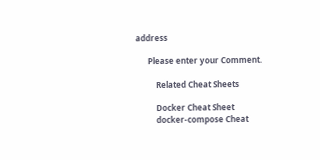address

      Please enter your Comment.

          Related Cheat Sheets

          Docker Cheat Sheet
          docker-compose Cheat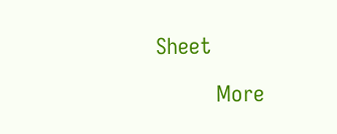Sheet

          More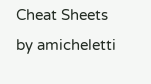Cheat Sheets by amicheletti